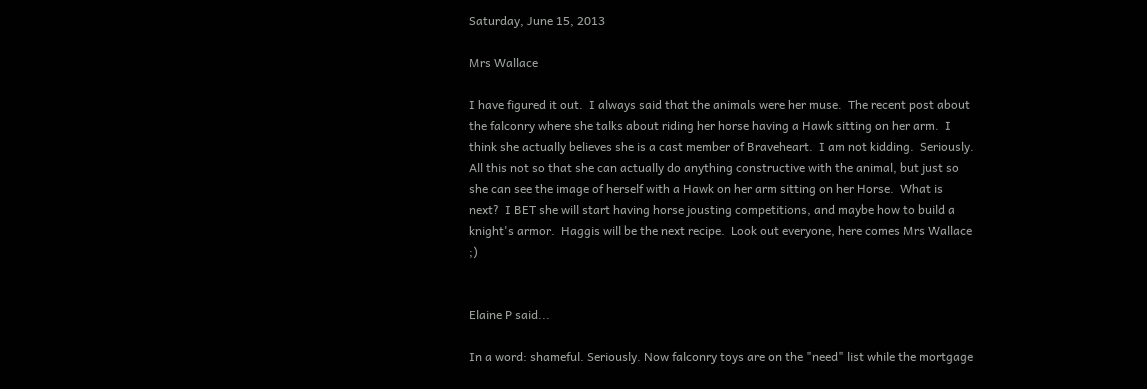Saturday, June 15, 2013

Mrs Wallace

I have figured it out.  I always said that the animals were her muse.  The recent post about the falconry where she talks about riding her horse having a Hawk sitting on her arm.  I think she actually believes she is a cast member of Braveheart.  I am not kidding.  Seriously.  All this not so that she can actually do anything constructive with the animal, but just so she can see the image of herself with a Hawk on her arm sitting on her Horse.  What is next?  I BET she will start having horse jousting competitions, and maybe how to build a knight's armor.  Haggis will be the next recipe.  Look out everyone, here comes Mrs Wallace ;)


Elaine P said...

In a word: shameful. Seriously. Now falconry toys are on the "need" list while the mortgage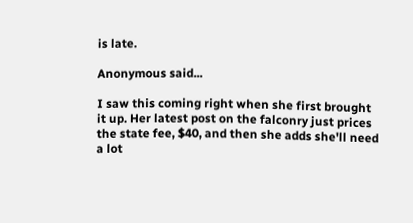is late.

Anonymous said...

I saw this coming right when she first brought it up. Her latest post on the falconry just prices the state fee, $40, and then she adds she'll need a lot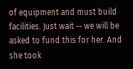of equipment and must build facilities. Just wait -- we will be asked to fund this for her. And she took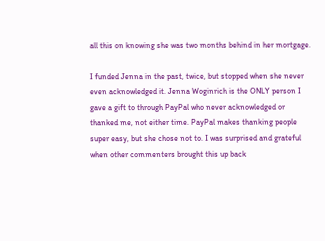all this on knowing she was two months behind in her mortgage.

I funded Jenna in the past, twice, but stopped when she never even acknowledged it. Jenna Woginrich is the ONLY person I gave a gift to through PayPal who never acknowledged or thanked me, not either time. PayPal makes thanking people super easy, but she chose not to. I was surprised and grateful when other commenters brought this up back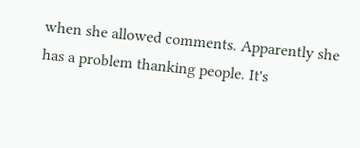when she allowed comments. Apparently she has a problem thanking people. It's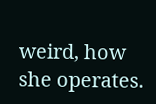weird, how she operates.